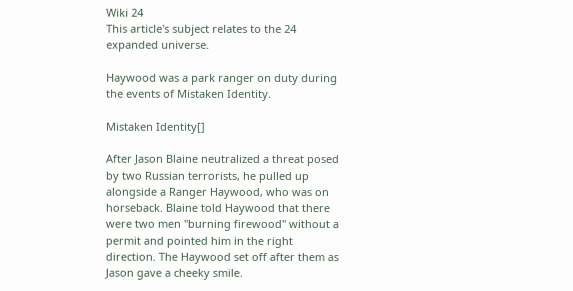Wiki 24
This article's subject relates to the 24 expanded universe.

Haywood was a park ranger on duty during the events of Mistaken Identity.

Mistaken Identity[]

After Jason Blaine neutralized a threat posed by two Russian terrorists, he pulled up alongside a Ranger Haywood, who was on horseback. Blaine told Haywood that there were two men "burning firewood" without a permit and pointed him in the right direction. The Haywood set off after them as Jason gave a cheeky smile.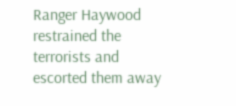Ranger Haywood restrained the terrorists and escorted them away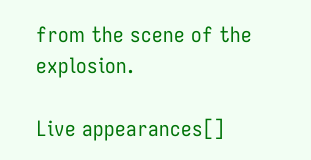from the scene of the explosion.

Live appearances[]